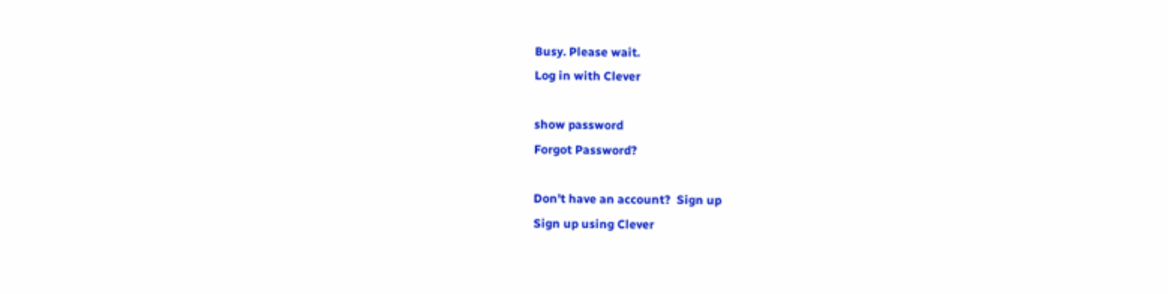Busy. Please wait.
Log in with Clever

show password
Forgot Password?

Don't have an account?  Sign up
Sign up using Clever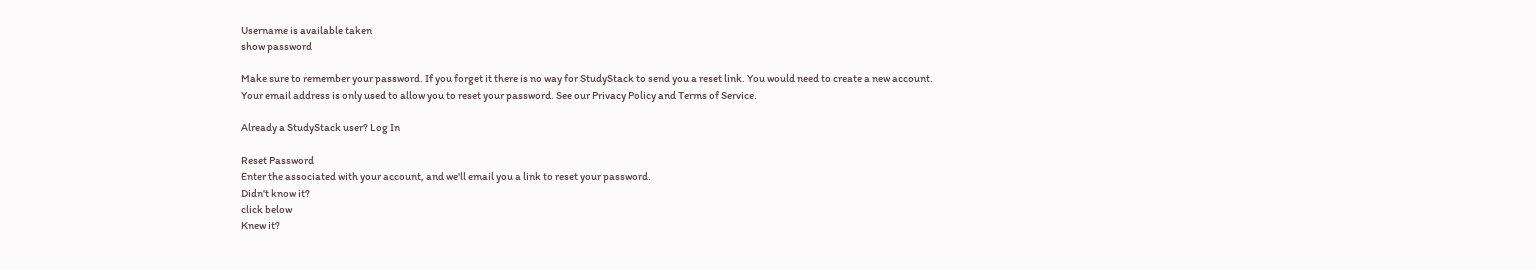Username is available taken
show password

Make sure to remember your password. If you forget it there is no way for StudyStack to send you a reset link. You would need to create a new account.
Your email address is only used to allow you to reset your password. See our Privacy Policy and Terms of Service.

Already a StudyStack user? Log In

Reset Password
Enter the associated with your account, and we'll email you a link to reset your password.
Didn't know it?
click below
Knew it?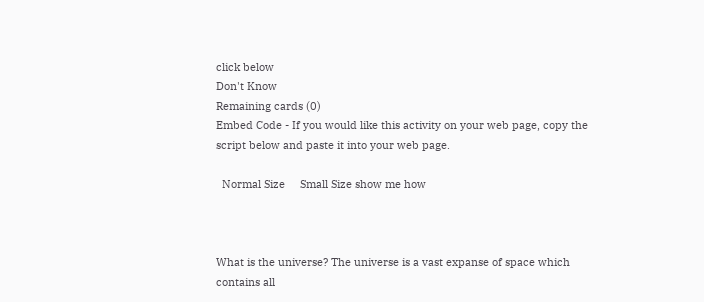click below
Don't Know
Remaining cards (0)
Embed Code - If you would like this activity on your web page, copy the script below and paste it into your web page.

  Normal Size     Small Size show me how



What is the universe? The universe is a vast expanse of space which contains all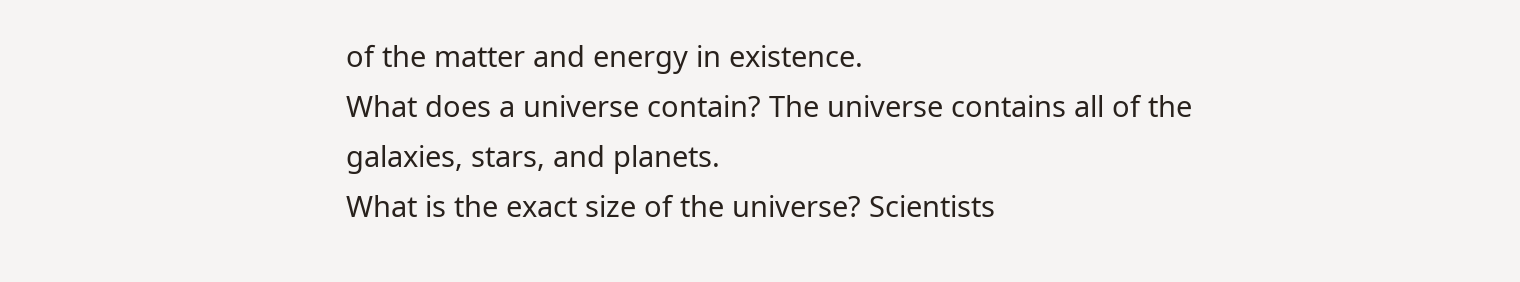of the matter and energy in existence.
What does a universe contain? The universe contains all of the galaxies, stars, and planets.
What is the exact size of the universe? Scientists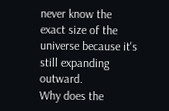never know the exact size of the universe because it's still expanding outward.
Why does the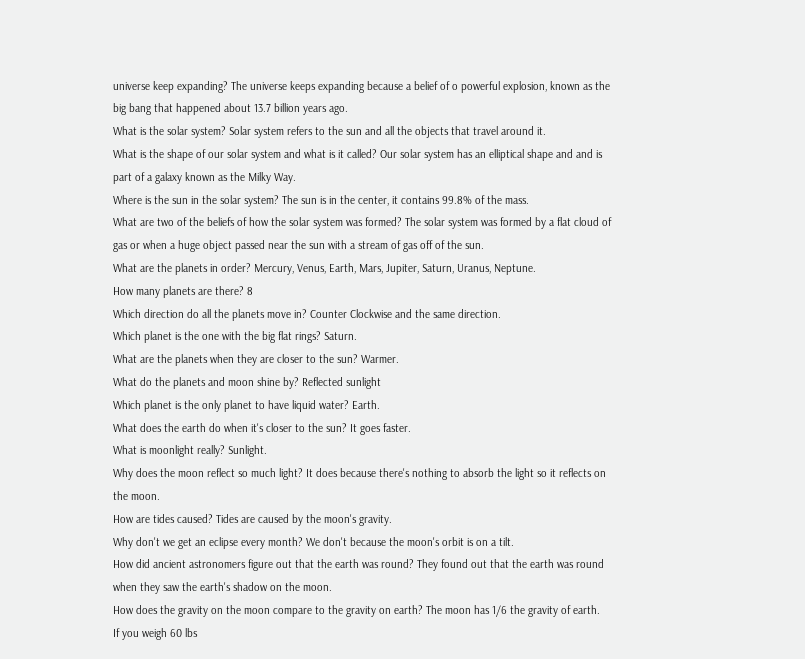universe keep expanding? The universe keeps expanding because a belief of o powerful explosion, known as the big bang that happened about 13.7 billion years ago.
What is the solar system? Solar system refers to the sun and all the objects that travel around it.
What is the shape of our solar system and what is it called? Our solar system has an elliptical shape and and is part of a galaxy known as the Milky Way.
Where is the sun in the solar system? The sun is in the center, it contains 99.8% of the mass.
What are two of the beliefs of how the solar system was formed? The solar system was formed by a flat cloud of gas or when a huge object passed near the sun with a stream of gas off of the sun.
What are the planets in order? Mercury, Venus, Earth, Mars, Jupiter, Saturn, Uranus, Neptune.
How many planets are there? 8
Which direction do all the planets move in? Counter Clockwise and the same direction.
Which planet is the one with the big flat rings? Saturn.
What are the planets when they are closer to the sun? Warmer.
What do the planets and moon shine by? Reflected sunlight
Which planet is the only planet to have liquid water? Earth.
What does the earth do when it's closer to the sun? It goes faster.
What is moonlight really? Sunlight.
Why does the moon reflect so much light? It does because there's nothing to absorb the light so it reflects on the moon.
How are tides caused? Tides are caused by the moon's gravity.
Why don't we get an eclipse every month? We don't because the moon's orbit is on a tilt.
How did ancient astronomers figure out that the earth was round? They found out that the earth was round when they saw the earth's shadow on the moon.
How does the gravity on the moon compare to the gravity on earth? The moon has 1/6 the gravity of earth.
If you weigh 60 lbs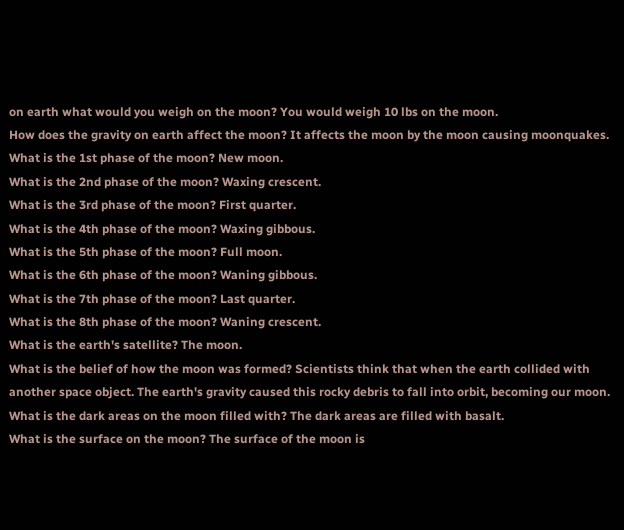on earth what would you weigh on the moon? You would weigh 10 lbs on the moon.
How does the gravity on earth affect the moon? It affects the moon by the moon causing moonquakes.
What is the 1st phase of the moon? New moon.
What is the 2nd phase of the moon? Waxing crescent.
What is the 3rd phase of the moon? First quarter.
What is the 4th phase of the moon? Waxing gibbous.
What is the 5th phase of the moon? Full moon.
What is the 6th phase of the moon? Waning gibbous.
What is the 7th phase of the moon? Last quarter.
What is the 8th phase of the moon? Waning crescent.
What is the earth's satellite? The moon.
What is the belief of how the moon was formed? Scientists think that when the earth collided with another space object. The earth's gravity caused this rocky debris to fall into orbit, becoming our moon.
What is the dark areas on the moon filled with? The dark areas are filled with basalt.
What is the surface on the moon? The surface of the moon is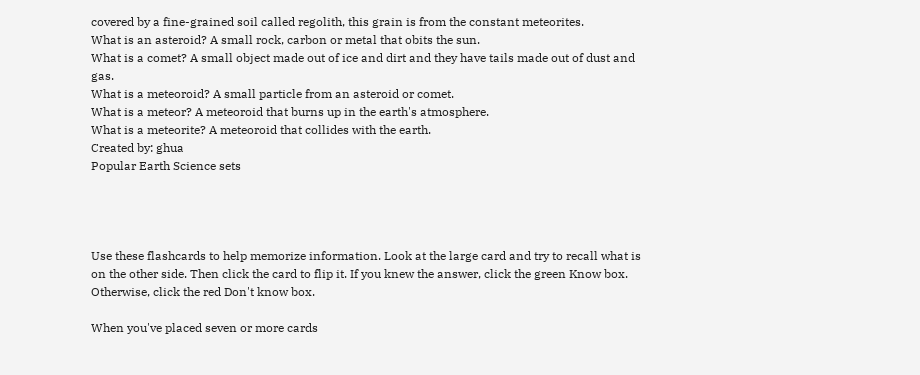covered by a fine-grained soil called regolith, this grain is from the constant meteorites.
What is an asteroid? A small rock, carbon or metal that obits the sun.
What is a comet? A small object made out of ice and dirt and they have tails made out of dust and gas.
What is a meteoroid? A small particle from an asteroid or comet.
What is a meteor? A meteoroid that burns up in the earth's atmosphere.
What is a meteorite? A meteoroid that collides with the earth.
Created by: ghua
Popular Earth Science sets




Use these flashcards to help memorize information. Look at the large card and try to recall what is on the other side. Then click the card to flip it. If you knew the answer, click the green Know box. Otherwise, click the red Don't know box.

When you've placed seven or more cards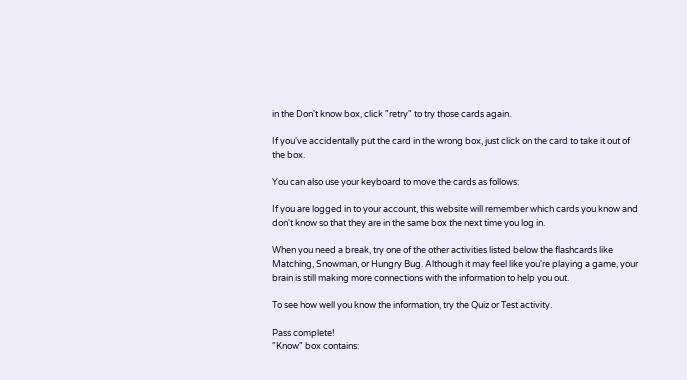in the Don't know box, click "retry" to try those cards again.

If you've accidentally put the card in the wrong box, just click on the card to take it out of the box.

You can also use your keyboard to move the cards as follows:

If you are logged in to your account, this website will remember which cards you know and don't know so that they are in the same box the next time you log in.

When you need a break, try one of the other activities listed below the flashcards like Matching, Snowman, or Hungry Bug. Although it may feel like you're playing a game, your brain is still making more connections with the information to help you out.

To see how well you know the information, try the Quiz or Test activity.

Pass complete!
"Know" box contains: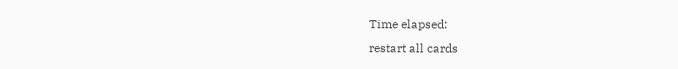Time elapsed:
restart all cards